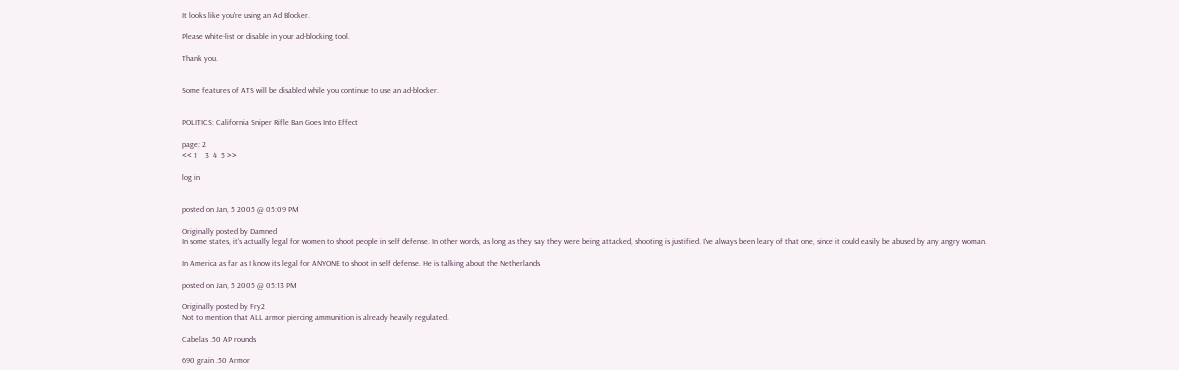It looks like you're using an Ad Blocker.

Please white-list or disable in your ad-blocking tool.

Thank you.


Some features of ATS will be disabled while you continue to use an ad-blocker.


POLITICS: California Sniper Rifle Ban Goes Into Effect

page: 2
<< 1    3  4  5 >>

log in


posted on Jan, 5 2005 @ 05:09 PM

Originally posted by Damned
In some states, it's actually legal for women to shoot people in self defense. In other words, as long as they say they were being attacked, shooting is justified. I've always been leary of that one, since it could easily be abused by any angry woman.

In America as far as I know its legal for ANYONE to shoot in self defense. He is talking about the Netherlands

posted on Jan, 5 2005 @ 05:13 PM

Originally posted by Fry2
Not to mention that ALL armor piercing ammunition is already heavily regulated.

Cabelas .50 AP rounds

690 grain .50 Armor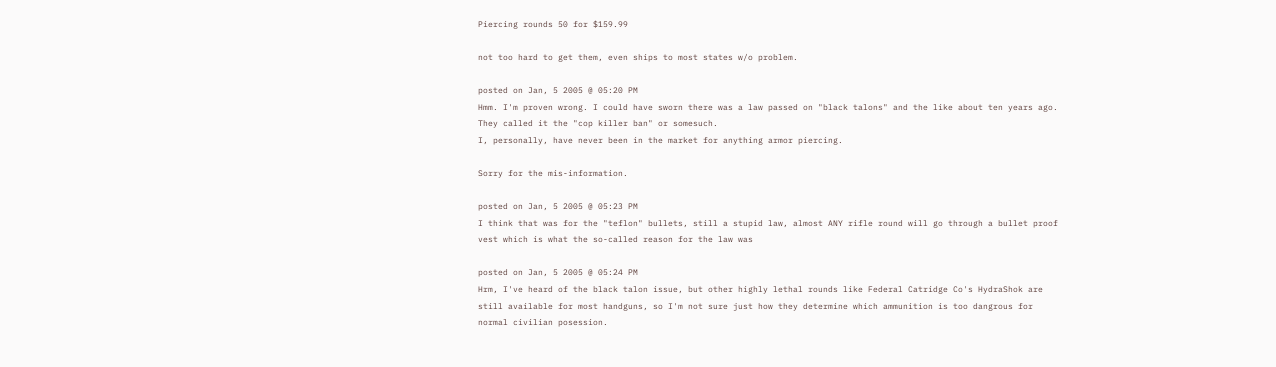Piercing rounds 50 for $159.99

not too hard to get them, even ships to most states w/o problem.

posted on Jan, 5 2005 @ 05:20 PM
Hmm. I'm proven wrong. I could have sworn there was a law passed on "black talons" and the like about ten years ago. They called it the "cop killer ban" or somesuch.
I, personally, have never been in the market for anything armor piercing.

Sorry for the mis-information.

posted on Jan, 5 2005 @ 05:23 PM
I think that was for the "teflon" bullets, still a stupid law, almost ANY rifle round will go through a bullet proof vest which is what the so-called reason for the law was

posted on Jan, 5 2005 @ 05:24 PM
Hrm, I've heard of the black talon issue, but other highly lethal rounds like Federal Catridge Co's HydraShok are still available for most handguns, so I'm not sure just how they determine which ammunition is too dangrous for normal civilian posession.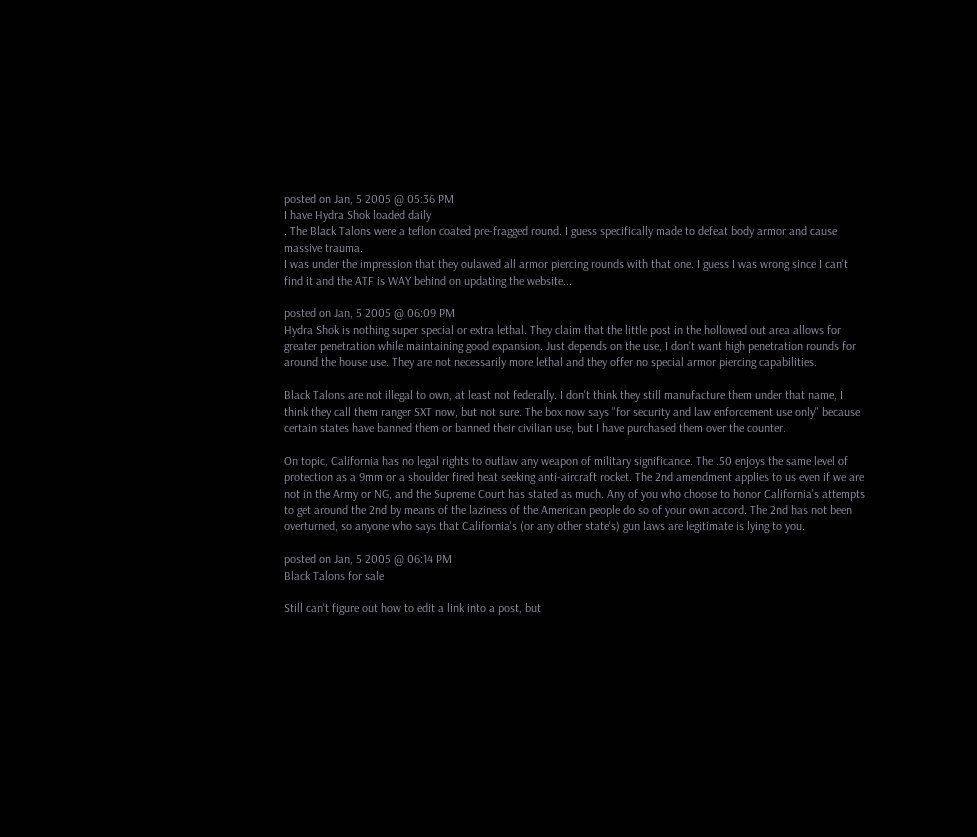posted on Jan, 5 2005 @ 05:36 PM
I have Hydra Shok loaded daily
. The Black Talons were a teflon coated pre-fragged round. I guess specifically made to defeat body armor and cause massive trauma.
I was under the impression that they oulawed all armor piercing rounds with that one. I guess I was wrong since I can't find it and the ATF is WAY behind on updating the website...

posted on Jan, 5 2005 @ 06:09 PM
Hydra Shok is nothing super special or extra lethal. They claim that the little post in the hollowed out area allows for greater penetration while maintaining good expansion. Just depends on the use, I don't want high penetration rounds for around the house use. They are not necessarily more lethal and they offer no special armor piercing capabilities.

Black Talons are not illegal to own, at least not federally. I don't think they still manufacture them under that name, I think they call them ranger SXT now, but not sure. The box now says "for security and law enforcement use only" because certain states have banned them or banned their civilian use, but I have purchased them over the counter.

On topic, California has no legal rights to outlaw any weapon of military significance. The .50 enjoys the same level of protection as a 9mm or a shoulder fired heat seeking anti-aircraft rocket. The 2nd amendment applies to us even if we are not in the Army or NG, and the Supreme Court has stated as much. Any of you who choose to honor California's attempts to get around the 2nd by means of the laziness of the American people do so of your own accord. The 2nd has not been overturned, so anyone who says that California's (or any other state's) gun laws are legitimate is lying to you.

posted on Jan, 5 2005 @ 06:14 PM
Black Talons for sale

Still can't figure out how to edit a link into a post, but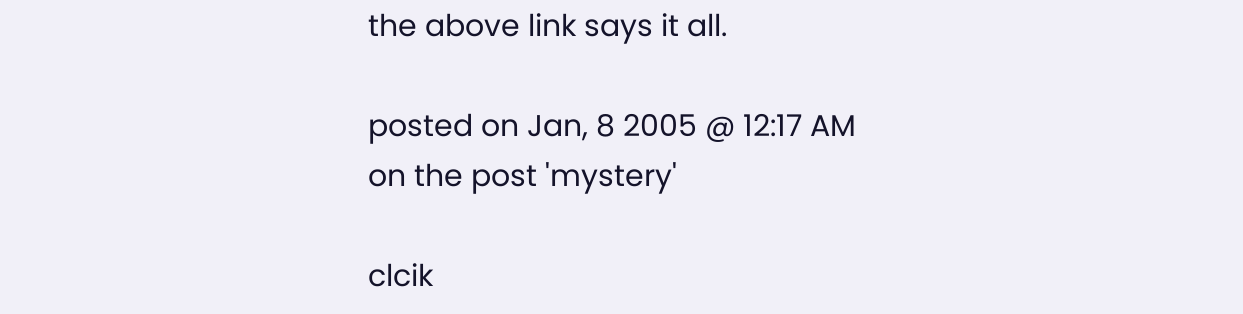the above link says it all.

posted on Jan, 8 2005 @ 12:17 AM
on the post 'mystery'

clcik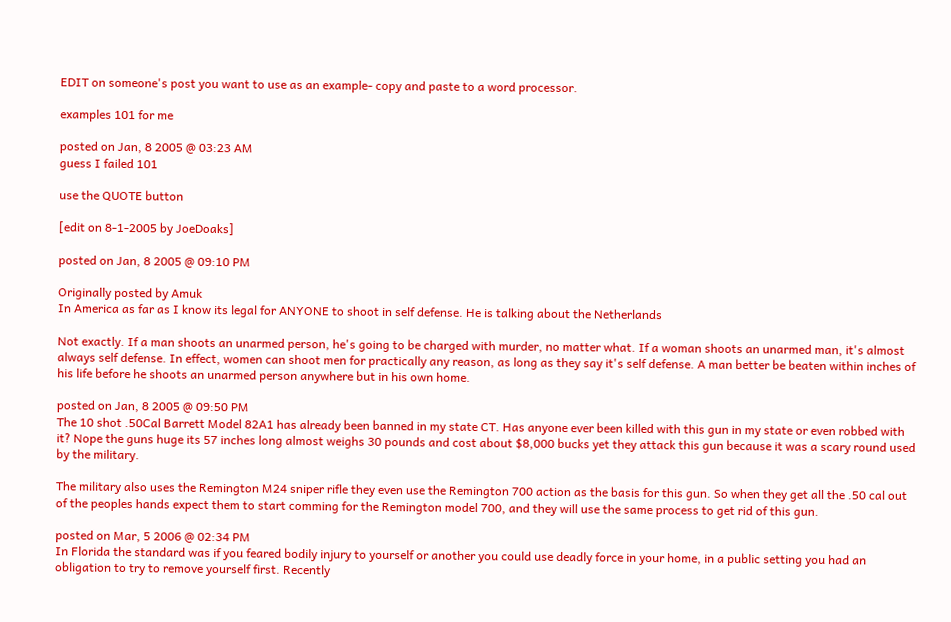EDIT on someone's post you want to use as an example- copy and paste to a word processor.

examples 101 for me

posted on Jan, 8 2005 @ 03:23 AM
guess I failed 101

use the QUOTE button

[edit on 8-1-2005 by JoeDoaks]

posted on Jan, 8 2005 @ 09:10 PM

Originally posted by Amuk
In America as far as I know its legal for ANYONE to shoot in self defense. He is talking about the Netherlands

Not exactly. If a man shoots an unarmed person, he's going to be charged with murder, no matter what. If a woman shoots an unarmed man, it's almost always self defense. In effect, women can shoot men for practically any reason, as long as they say it's self defense. A man better be beaten within inches of his life before he shoots an unarmed person anywhere but in his own home.

posted on Jan, 8 2005 @ 09:50 PM
The 10 shot .50Cal Barrett Model 82A1 has already been banned in my state CT. Has anyone ever been killed with this gun in my state or even robbed with it? Nope the guns huge its 57 inches long almost weighs 30 pounds and cost about $8,000 bucks yet they attack this gun because it was a scary round used by the military.

The military also uses the Remington M24 sniper rifle they even use the Remington 700 action as the basis for this gun. So when they get all the .50 cal out of the peoples hands expect them to start comming for the Remington model 700, and they will use the same process to get rid of this gun.

posted on Mar, 5 2006 @ 02:34 PM
In Florida the standard was if you feared bodily injury to yourself or another you could use deadly force in your home, in a public setting you had an obligation to try to remove yourself first. Recently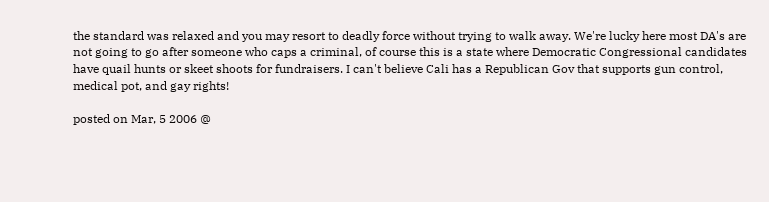the standard was relaxed and you may resort to deadly force without trying to walk away. We're lucky here most DA's are not going to go after someone who caps a criminal, of course this is a state where Democratic Congressional candidates have quail hunts or skeet shoots for fundraisers. I can't believe Cali has a Republican Gov that supports gun control, medical pot, and gay rights!

posted on Mar, 5 2006 @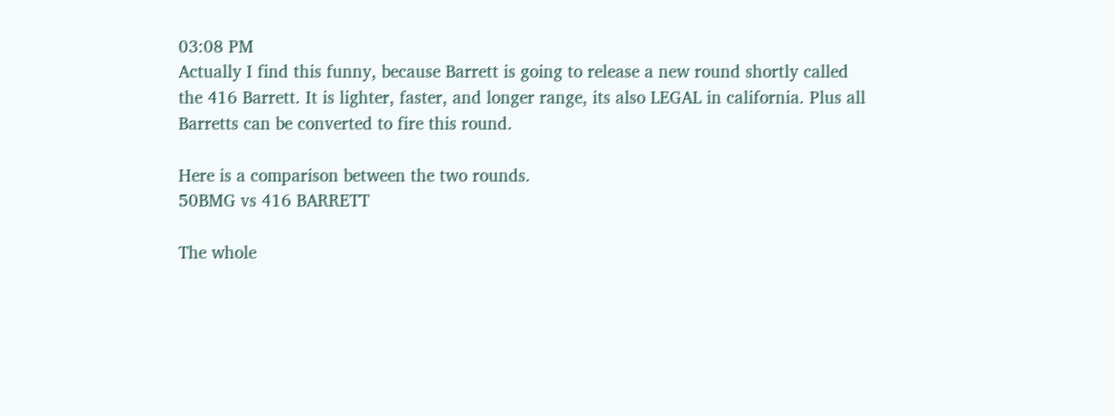03:08 PM
Actually I find this funny, because Barrett is going to release a new round shortly called the 416 Barrett. It is lighter, faster, and longer range, its also LEGAL in california. Plus all Barretts can be converted to fire this round.

Here is a comparison between the two rounds.
50BMG vs 416 BARRETT

The whole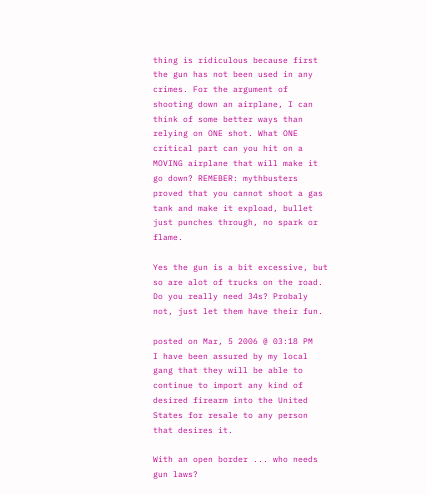thing is ridiculous because first the gun has not been used in any crimes. For the argument of shooting down an airplane, I can think of some better ways than relying on ONE shot. What ONE critical part can you hit on a MOVING airplane that will make it go down? REMEBER: mythbusters proved that you cannot shoot a gas tank and make it expload, bullet just punches through, no spark or flame.

Yes the gun is a bit excessive, but so are alot of trucks on the road. Do you really need 34s? Probaly not, just let them have their fun.

posted on Mar, 5 2006 @ 03:18 PM
I have been assured by my local gang that they will be able to continue to import any kind of desired firearm into the United States for resale to any person that desires it.

With an open border ... who needs gun laws?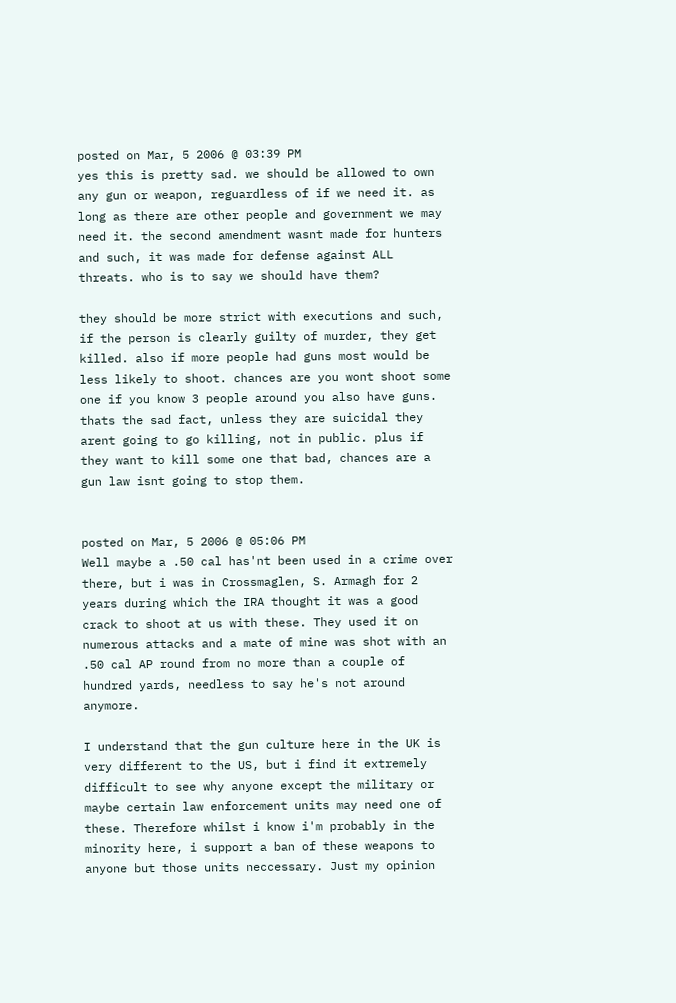posted on Mar, 5 2006 @ 03:39 PM
yes this is pretty sad. we should be allowed to own any gun or weapon, reguardless of if we need it. as long as there are other people and government we may need it. the second amendment wasnt made for hunters and such, it was made for defense against ALL threats. who is to say we should have them?

they should be more strict with executions and such, if the person is clearly guilty of murder, they get killed. also if more people had guns most would be less likely to shoot. chances are you wont shoot some one if you know 3 people around you also have guns. thats the sad fact, unless they are suicidal they arent going to go killing, not in public. plus if they want to kill some one that bad, chances are a gun law isnt going to stop them.


posted on Mar, 5 2006 @ 05:06 PM
Well maybe a .50 cal has'nt been used in a crime over there, but i was in Crossmaglen, S. Armagh for 2 years during which the IRA thought it was a good crack to shoot at us with these. They used it on numerous attacks and a mate of mine was shot with an .50 cal AP round from no more than a couple of hundred yards, needless to say he's not around anymore.

I understand that the gun culture here in the UK is very different to the US, but i find it extremely difficult to see why anyone except the military or maybe certain law enforcement units may need one of these. Therefore whilst i know i'm probably in the minority here, i support a ban of these weapons to anyone but those units neccessary. Just my opinion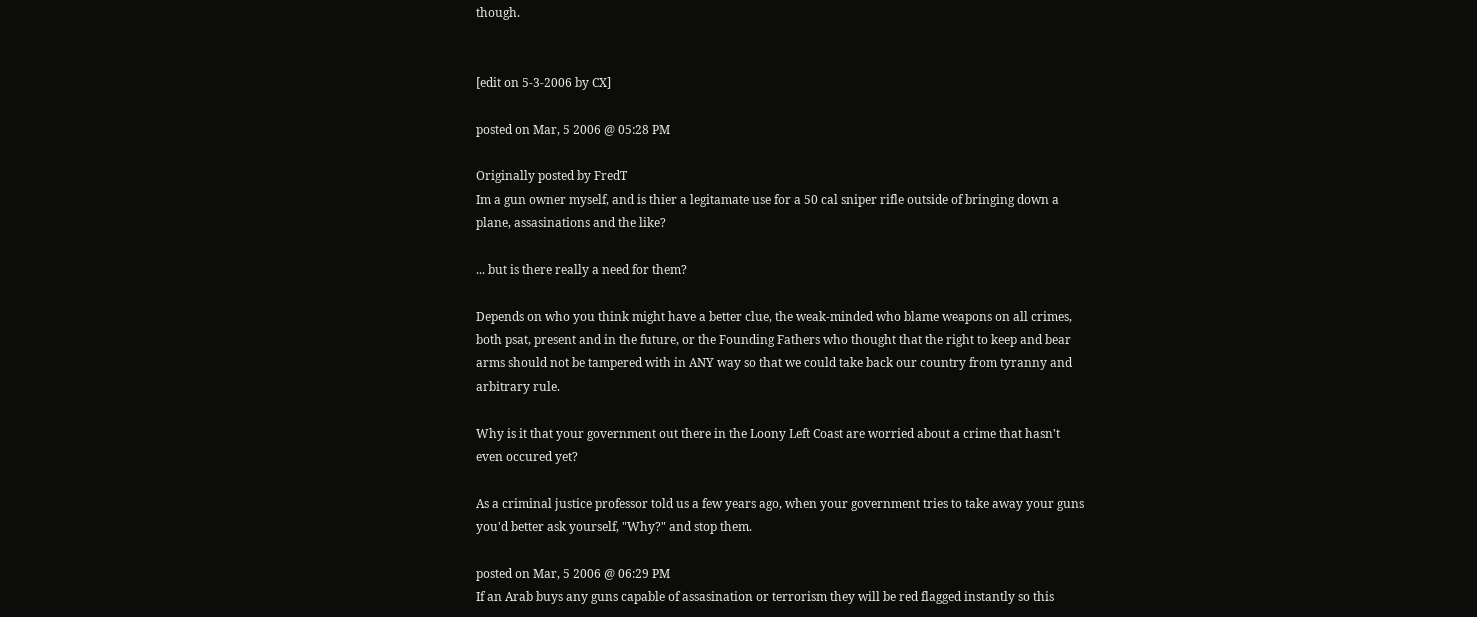though.


[edit on 5-3-2006 by CX]

posted on Mar, 5 2006 @ 05:28 PM

Originally posted by FredT
Im a gun owner myself, and is thier a legitamate use for a 50 cal sniper rifle outside of bringing down a plane, assasinations and the like?

... but is there really a need for them?

Depends on who you think might have a better clue, the weak-minded who blame weapons on all crimes, both psat, present and in the future, or the Founding Fathers who thought that the right to keep and bear arms should not be tampered with in ANY way so that we could take back our country from tyranny and arbitrary rule.

Why is it that your government out there in the Loony Left Coast are worried about a crime that hasn't even occured yet?

As a criminal justice professor told us a few years ago, when your government tries to take away your guns you'd better ask yourself, "Why?" and stop them.

posted on Mar, 5 2006 @ 06:29 PM
If an Arab buys any guns capable of assasination or terrorism they will be red flagged instantly so this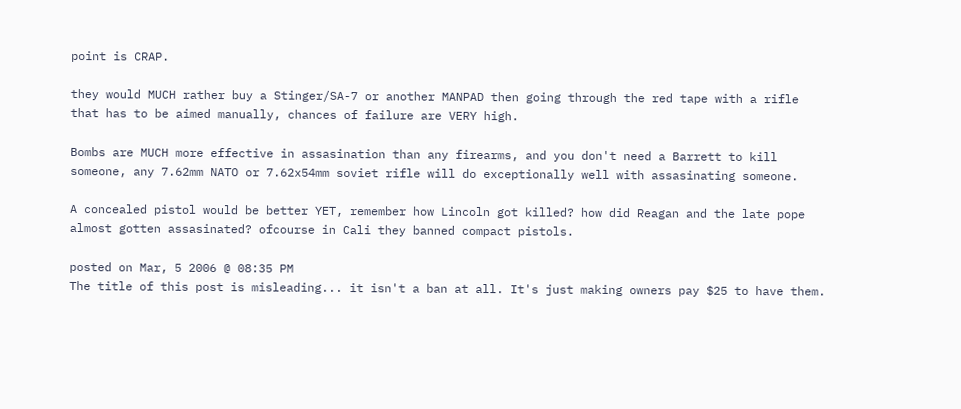point is CRAP.

they would MUCH rather buy a Stinger/SA-7 or another MANPAD then going through the red tape with a rifle that has to be aimed manually, chances of failure are VERY high.

Bombs are MUCH more effective in assasination than any firearms, and you don't need a Barrett to kill someone, any 7.62mm NATO or 7.62x54mm soviet rifle will do exceptionally well with assasinating someone.

A concealed pistol would be better YET, remember how Lincoln got killed? how did Reagan and the late pope almost gotten assasinated? ofcourse in Cali they banned compact pistols.

posted on Mar, 5 2006 @ 08:35 PM
The title of this post is misleading... it isn't a ban at all. It's just making owners pay $25 to have them.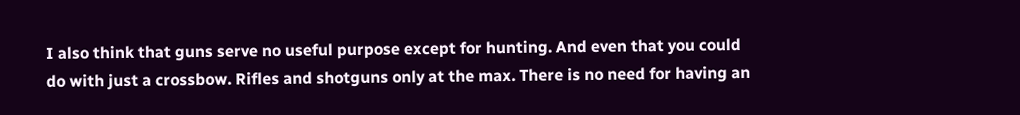I also think that guns serve no useful purpose except for hunting. And even that you could do with just a crossbow. Rifles and shotguns only at the max. There is no need for having an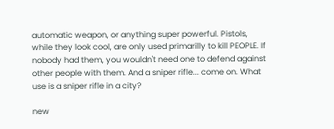automatic weapon, or anything super powerful. Pistols, while they look cool, are only used primarilly to kill PEOPLE. If nobody had them, you wouldn't need one to defend against other people with them. And a sniper rifle... come on. What use is a sniper rifle in a city?

new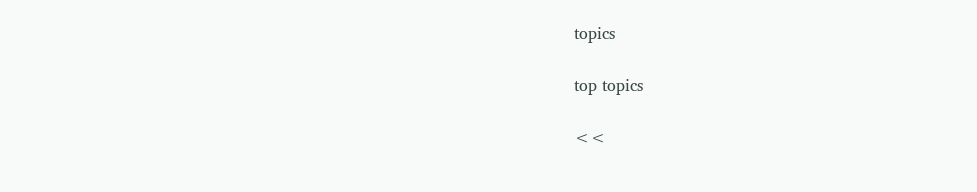topics

top topics

<<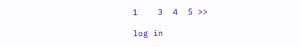1    3  4  5 >>

log in